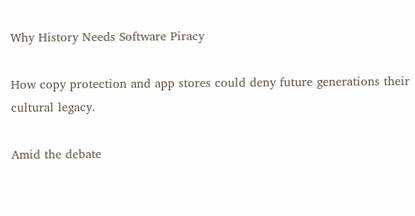Why History Needs Software Piracy

How copy protection and app stores could deny future generations their cultural legacy.

Amid the debate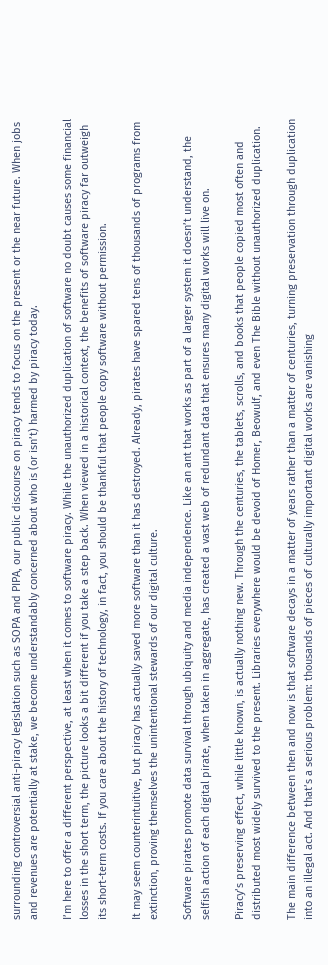surrounding controversial anti-piracy legislation such as SOPA and PIPA, our public discourse on piracy tends to focus on the present or the near future. When jobs and revenues are potentially at stake, we become understandably concerned about who is (or isn’t) harmed by piracy today.

I’m here to offer a different perspective, at least when it comes to software piracy. While the unauthorized duplication of software no doubt causes some financial losses in the short term, the picture looks a bit different if you take a step back. When viewed in a historical context, the benefits of software piracy far outweigh its short-term costs. If you care about the history of technology, in fact, you should be thankful that people copy software without permission.

It may seem counterintuitive, but piracy has actually saved more software than it has destroyed. Already, pirates have spared tens of thousands of programs from extinction, proving themselves the unintentional stewards of our digital culture.

Software pirates promote data survival through ubiquity and media independence. Like an ant that works as part of a larger system it doesn’t understand, the selfish action of each digital pirate, when taken in aggregate, has created a vast web of redundant data that ensures many digital works will live on.

Piracy’s preserving effect, while little known, is actually nothing new. Through the centuries, the tablets, scrolls, and books that people copied most often and distributed most widely survived to the present. Libraries everywhere would be devoid of Homer, Beowulf, and even The Bible without unauthorized duplication.

The main difference between then and now is that software decays in a matter of years rather than a matter of centuries, turning preservation through duplication into an illegal act. And that’s a serious problem: thousands of pieces of culturally important digital works are vanishing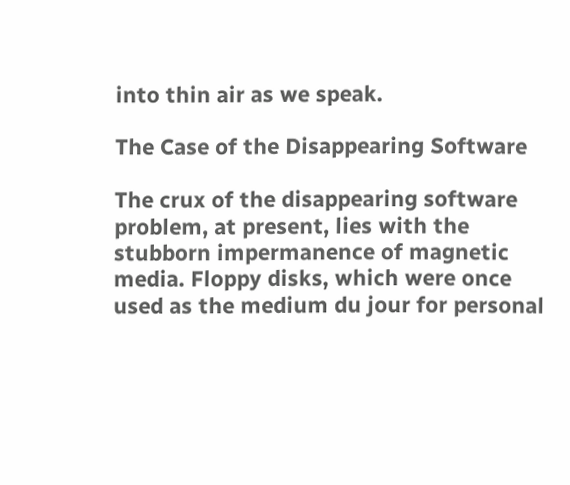into thin air as we speak.

The Case of the Disappearing Software

The crux of the disappearing software problem, at present, lies with the stubborn impermanence of magnetic media. Floppy disks, which were once used as the medium du jour for personal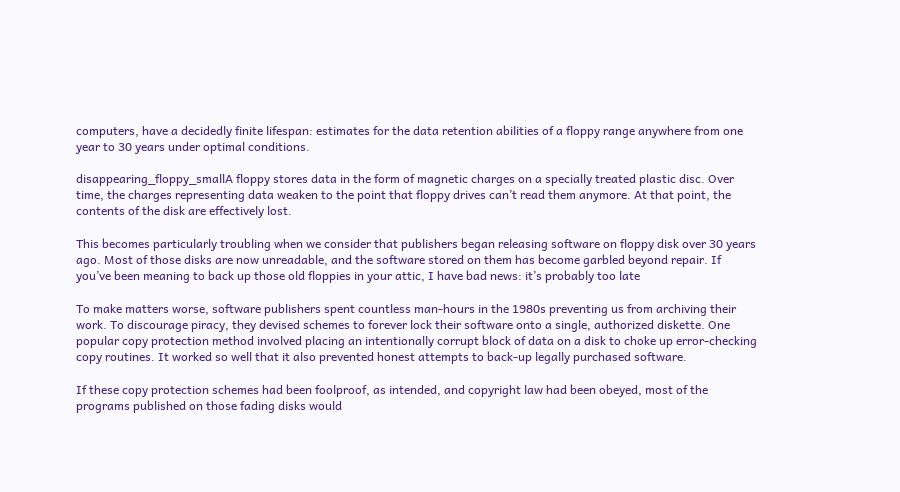computers, have a decidedly finite lifespan: estimates for the data retention abilities of a floppy range anywhere from one year to 30 years under optimal conditions.

disappearing_floppy_smallA floppy stores data in the form of magnetic charges on a specially treated plastic disc. Over time, the charges representing data weaken to the point that floppy drives can’t read them anymore. At that point, the contents of the disk are effectively lost.

This becomes particularly troubling when we consider that publishers began releasing software on floppy disk over 30 years ago. Most of those disks are now unreadable, and the software stored on them has become garbled beyond repair. If you’ve been meaning to back up those old floppies in your attic, I have bad news: it’s probably too late

To make matters worse, software publishers spent countless man-hours in the 1980s preventing us from archiving their work. To discourage piracy, they devised schemes to forever lock their software onto a single, authorized diskette. One popular copy protection method involved placing an intentionally corrupt block of data on a disk to choke up error-checking copy routines. It worked so well that it also prevented honest attempts to back-up legally purchased software.

If these copy protection schemes had been foolproof, as intended, and copyright law had been obeyed, most of the programs published on those fading disks would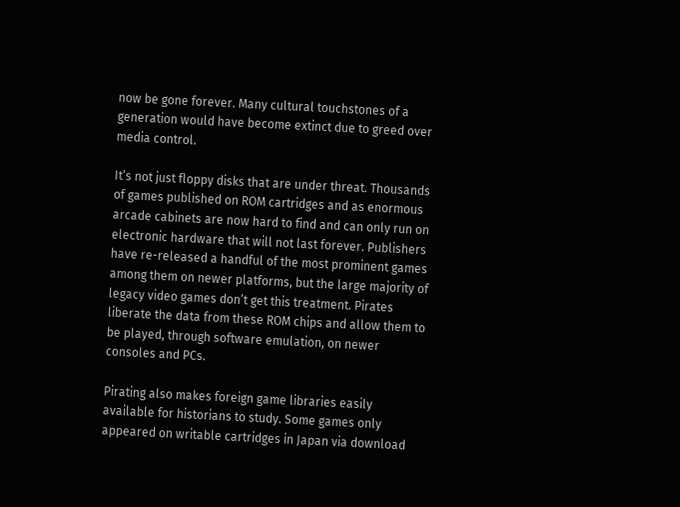now be gone forever. Many cultural touchstones of a generation would have become extinct due to greed over media control.

It’s not just floppy disks that are under threat. Thousands of games published on ROM cartridges and as enormous arcade cabinets are now hard to find and can only run on electronic hardware that will not last forever. Publishers
have re-released a handful of the most prominent games among them on newer platforms, but the large majority of legacy video games don’t get this treatment. Pirates liberate the data from these ROM chips and allow them to be played, through software emulation, on newer consoles and PCs.

Pirating also makes foreign game libraries easily available for historians to study. Some games only appeared on writable cartridges in Japan via download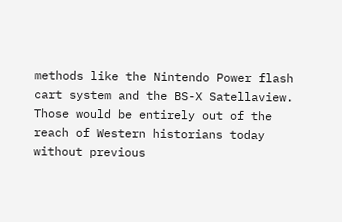methods like the Nintendo Power flash cart system and the BS-X Satellaview. Those would be entirely out of the reach of Western historians today without previous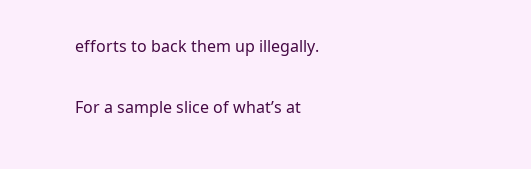efforts to back them up illegally.

For a sample slice of what’s at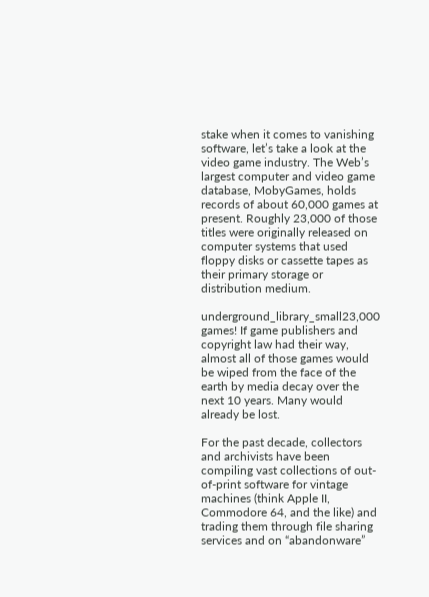stake when it comes to vanishing software, let’s take a look at the video game industry. The Web’s largest computer and video game database, MobyGames, holds records of about 60,000 games at present. Roughly 23,000 of those titles were originally released on computer systems that used floppy disks or cassette tapes as their primary storage or distribution medium.

underground_library_small23,000 games! If game publishers and copyright law had their way, almost all of those games would be wiped from the face of the earth by media decay over the next 10 years. Many would already be lost.

For the past decade, collectors and archivists have been compiling vast collections of out-of-print software for vintage machines (think Apple II, Commodore 64, and the like) and trading them through file sharing services and on “abandonware”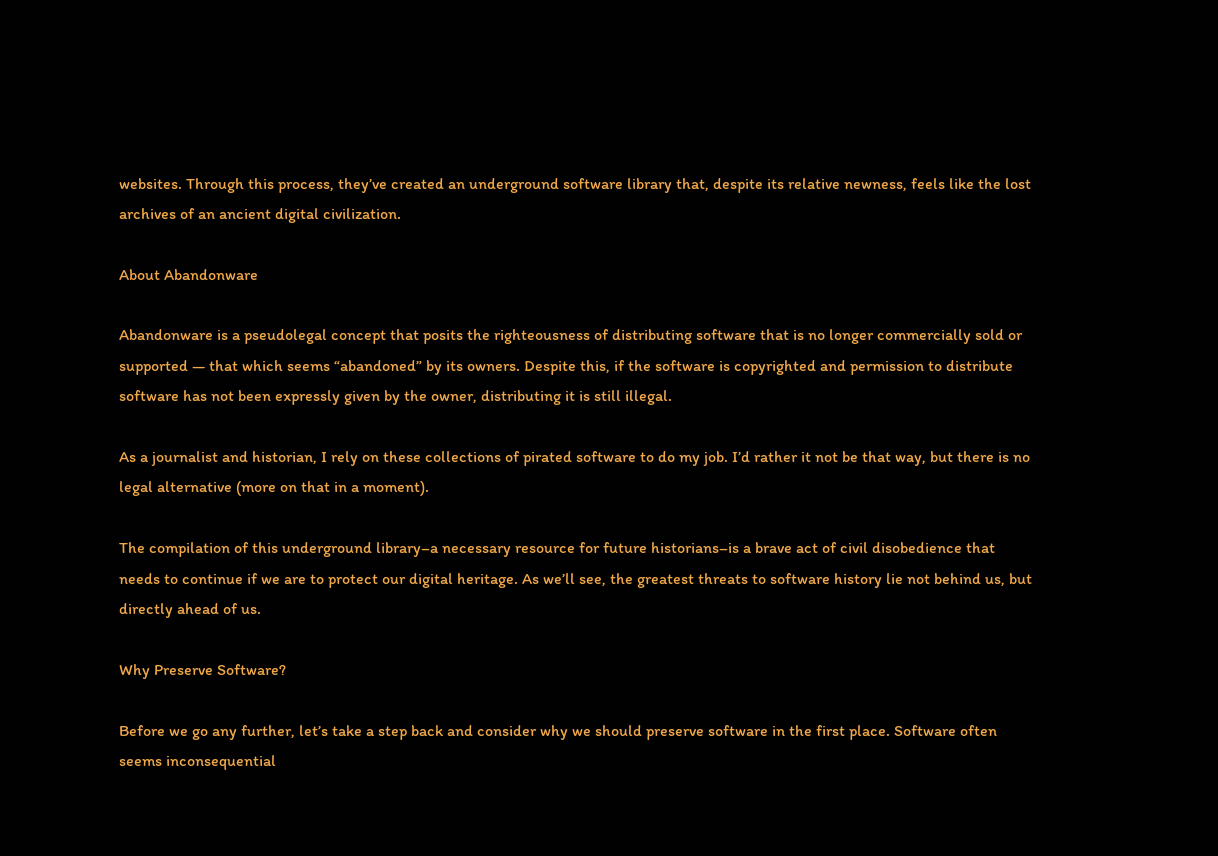websites. Through this process, they’ve created an underground software library that, despite its relative newness, feels like the lost archives of an ancient digital civilization.

About Abandonware

Abandonware is a pseudolegal concept that posits the righteousness of distributing software that is no longer commercially sold or supported — that which seems “abandoned” by its owners. Despite this, if the software is copyrighted and permission to distribute software has not been expressly given by the owner, distributing it is still illegal.

As a journalist and historian, I rely on these collections of pirated software to do my job. I’d rather it not be that way, but there is no legal alternative (more on that in a moment).

The compilation of this underground library–a necessary resource for future historians–is a brave act of civil disobedience that needs to continue if we are to protect our digital heritage. As we’ll see, the greatest threats to software history lie not behind us, but directly ahead of us.

Why Preserve Software?

Before we go any further, let’s take a step back and consider why we should preserve software in the first place. Software often seems inconsequential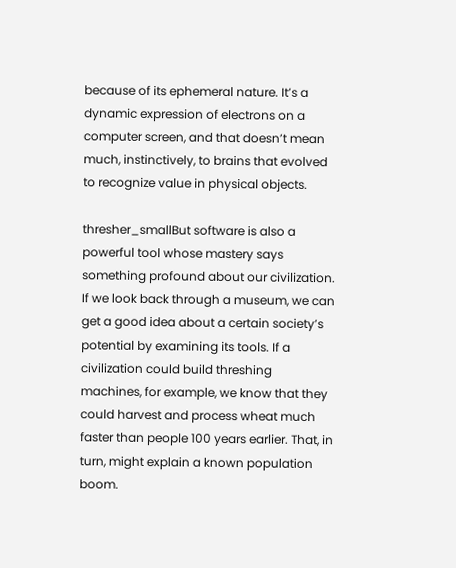because of its ephemeral nature. It’s a dynamic expression of electrons on a computer screen, and that doesn’t mean much, instinctively, to brains that evolved to recognize value in physical objects.

thresher_smallBut software is also a powerful tool whose mastery says something profound about our civilization. If we look back through a museum, we can get a good idea about a certain society’s potential by examining its tools. If a civilization could build threshing machines, for example, we know that they could harvest and process wheat much faster than people 100 years earlier. That, in turn, might explain a known population boom.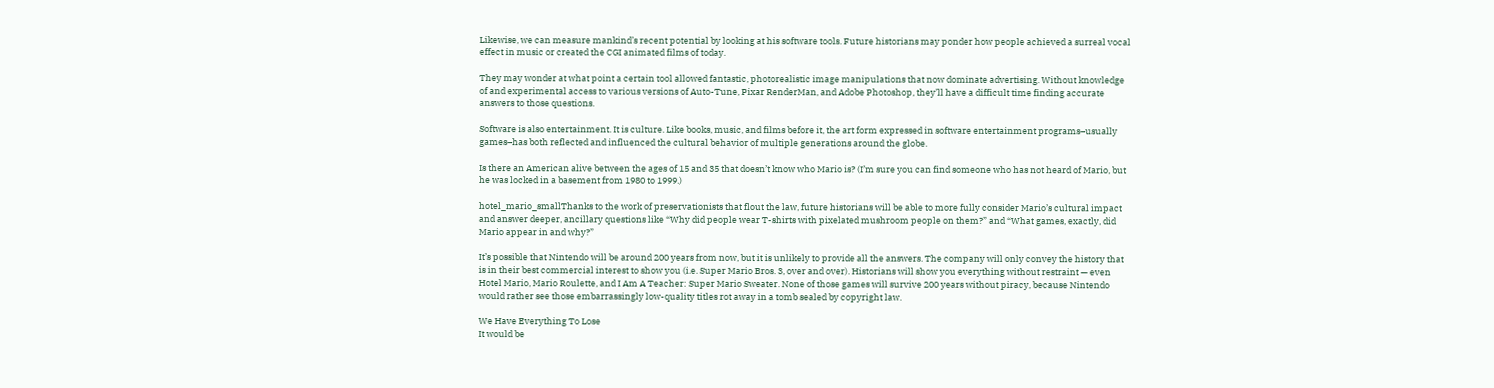Likewise, we can measure mankind’s recent potential by looking at his software tools. Future historians may ponder how people achieved a surreal vocal effect in music or created the CGI animated films of today.

They may wonder at what point a certain tool allowed fantastic, photorealistic image manipulations that now dominate advertising. Without knowledge of and experimental access to various versions of Auto-Tune, Pixar RenderMan, and Adobe Photoshop, they’ll have a difficult time finding accurate answers to those questions.

Software is also entertainment. It is culture. Like books, music, and films before it, the art form expressed in software entertainment programs–usually games–has both reflected and influenced the cultural behavior of multiple generations around the globe.

Is there an American alive between the ages of 15 and 35 that doesn’t know who Mario is? (I’m sure you can find someone who has not heard of Mario, but he was locked in a basement from 1980 to 1999.)

hotel_mario_smallThanks to the work of preservationists that flout the law, future historians will be able to more fully consider Mario’s cultural impact and answer deeper, ancillary questions like “Why did people wear T-shirts with pixelated mushroom people on them?” and “What games, exactly, did Mario appear in and why?”

It’s possible that Nintendo will be around 200 years from now, but it is unlikely to provide all the answers. The company will only convey the history that is in their best commercial interest to show you (i.e. Super Mario Bros. 3, over and over). Historians will show you everything without restraint — even Hotel Mario, Mario Roulette, and I Am A Teacher: Super Mario Sweater. None of those games will survive 200 years without piracy, because Nintendo would rather see those embarrassingly low-quality titles rot away in a tomb sealed by copyright law.

We Have Everything To Lose
It would be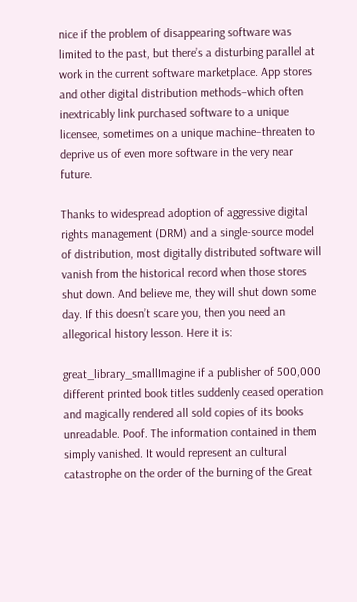nice if the problem of disappearing software was limited to the past, but there’s a disturbing parallel at work in the current software marketplace. App stores and other digital distribution methods–which often inextricably link purchased software to a unique licensee, sometimes on a unique machine–threaten to deprive us of even more software in the very near future.

Thanks to widespread adoption of aggressive digital rights management (DRM) and a single-source model of distribution, most digitally distributed software will vanish from the historical record when those stores shut down. And believe me, they will shut down some day. If this doesn’t scare you, then you need an allegorical history lesson. Here it is:

great_library_smallImagine if a publisher of 500,000 different printed book titles suddenly ceased operation and magically rendered all sold copies of its books unreadable. Poof. The information contained in them simply vanished. It would represent an cultural catastrophe on the order of the burning of the Great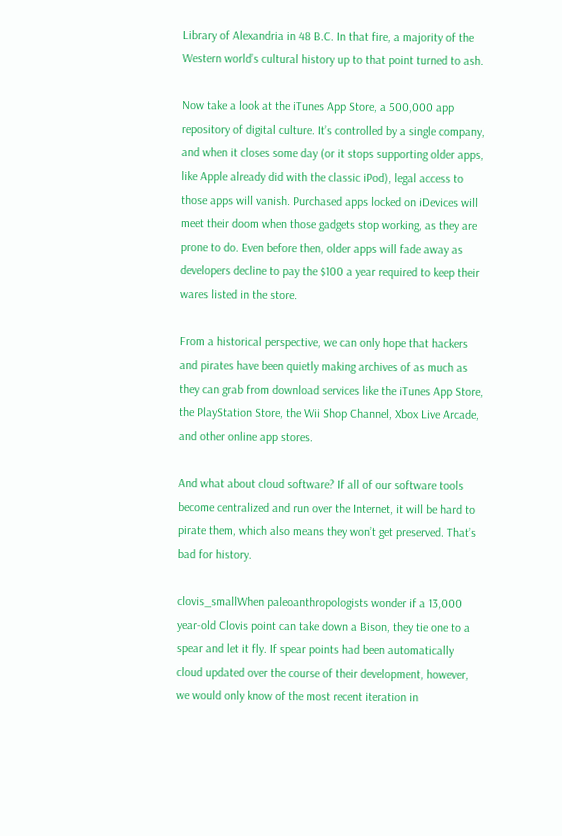Library of Alexandria in 48 B.C. In that fire, a majority of the Western world’s cultural history up to that point turned to ash.

Now take a look at the iTunes App Store, a 500,000 app repository of digital culture. It’s controlled by a single company, and when it closes some day (or it stops supporting older apps, like Apple already did with the classic iPod), legal access to those apps will vanish. Purchased apps locked on iDevices will meet their doom when those gadgets stop working, as they are prone to do. Even before then, older apps will fade away as developers decline to pay the $100 a year required to keep their wares listed in the store.

From a historical perspective, we can only hope that hackers and pirates have been quietly making archives of as much as they can grab from download services like the iTunes App Store, the PlayStation Store, the Wii Shop Channel, Xbox Live Arcade, and other online app stores.

And what about cloud software? If all of our software tools become centralized and run over the Internet, it will be hard to pirate them, which also means they won’t get preserved. That’s bad for history.

clovis_smallWhen paleoanthropologists wonder if a 13,000 year-old Clovis point can take down a Bison, they tie one to a spear and let it fly. If spear points had been automatically cloud updated over the course of their development, however, we would only know of the most recent iteration in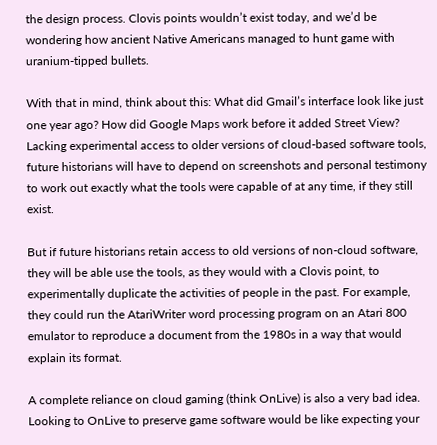the design process. Clovis points wouldn’t exist today, and we’d be wondering how ancient Native Americans managed to hunt game with uranium-tipped bullets.

With that in mind, think about this: What did Gmail’s interface look like just one year ago? How did Google Maps work before it added Street View? Lacking experimental access to older versions of cloud-based software tools, future historians will have to depend on screenshots and personal testimony to work out exactly what the tools were capable of at any time, if they still exist.

But if future historians retain access to old versions of non-cloud software, they will be able use the tools, as they would with a Clovis point, to experimentally duplicate the activities of people in the past. For example, they could run the AtariWriter word processing program on an Atari 800 emulator to reproduce a document from the 1980s in a way that would explain its format.

A complete reliance on cloud gaming (think OnLive) is also a very bad idea. Looking to OnLive to preserve game software would be like expecting your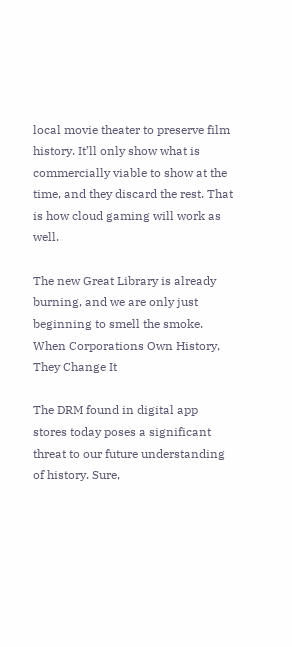local movie theater to preserve film history. It’ll only show what is commercially viable to show at the time, and they discard the rest. That is how cloud gaming will work as well.

The new Great Library is already burning, and we are only just beginning to smell the smoke.
When Corporations Own History, They Change It

The DRM found in digital app stores today poses a significant threat to our future understanding of history. Sure,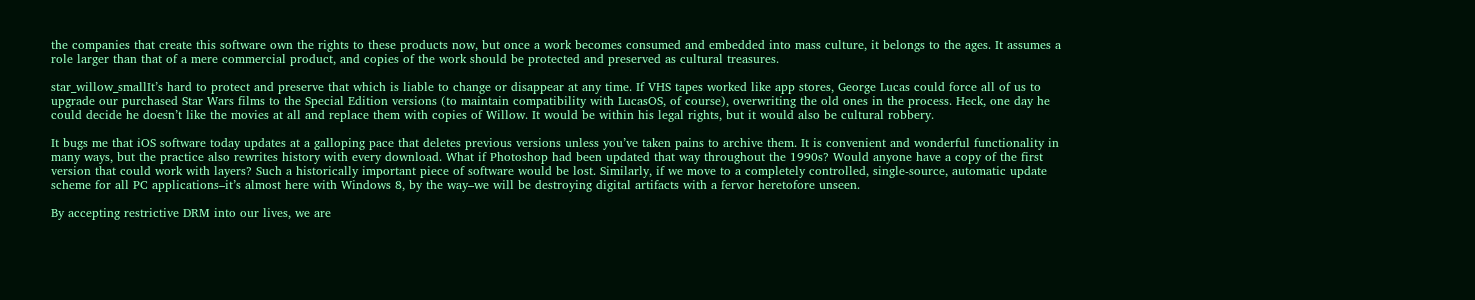the companies that create this software own the rights to these products now, but once a work becomes consumed and embedded into mass culture, it belongs to the ages. It assumes a role larger than that of a mere commercial product, and copies of the work should be protected and preserved as cultural treasures.

star_willow_smallIt’s hard to protect and preserve that which is liable to change or disappear at any time. If VHS tapes worked like app stores, George Lucas could force all of us to upgrade our purchased Star Wars films to the Special Edition versions (to maintain compatibility with LucasOS, of course), overwriting the old ones in the process. Heck, one day he could decide he doesn’t like the movies at all and replace them with copies of Willow. It would be within his legal rights, but it would also be cultural robbery.

It bugs me that iOS software today updates at a galloping pace that deletes previous versions unless you’ve taken pains to archive them. It is convenient and wonderful functionality in many ways, but the practice also rewrites history with every download. What if Photoshop had been updated that way throughout the 1990s? Would anyone have a copy of the first version that could work with layers? Such a historically important piece of software would be lost. Similarly, if we move to a completely controlled, single-source, automatic update scheme for all PC applications–it’s almost here with Windows 8, by the way–we will be destroying digital artifacts with a fervor heretofore unseen.

By accepting restrictive DRM into our lives, we are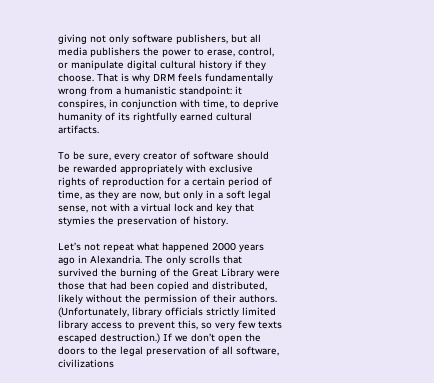giving not only software publishers, but all media publishers the power to erase, control, or manipulate digital cultural history if they choose. That is why DRM feels fundamentally wrong from a humanistic standpoint: it conspires, in conjunction with time, to deprive humanity of its rightfully earned cultural artifacts.

To be sure, every creator of software should be rewarded appropriately with exclusive rights of reproduction for a certain period of time, as they are now, but only in a soft legal sense, not with a virtual lock and key that stymies the preservation of history.

Let’s not repeat what happened 2000 years ago in Alexandria. The only scrolls that survived the burning of the Great Library were those that had been copied and distributed, likely without the permission of their authors. (Unfortunately, library officials strictly limited library access to prevent this, so very few texts escaped destruction.) If we don’t open the doors to the legal preservation of all software, civilizations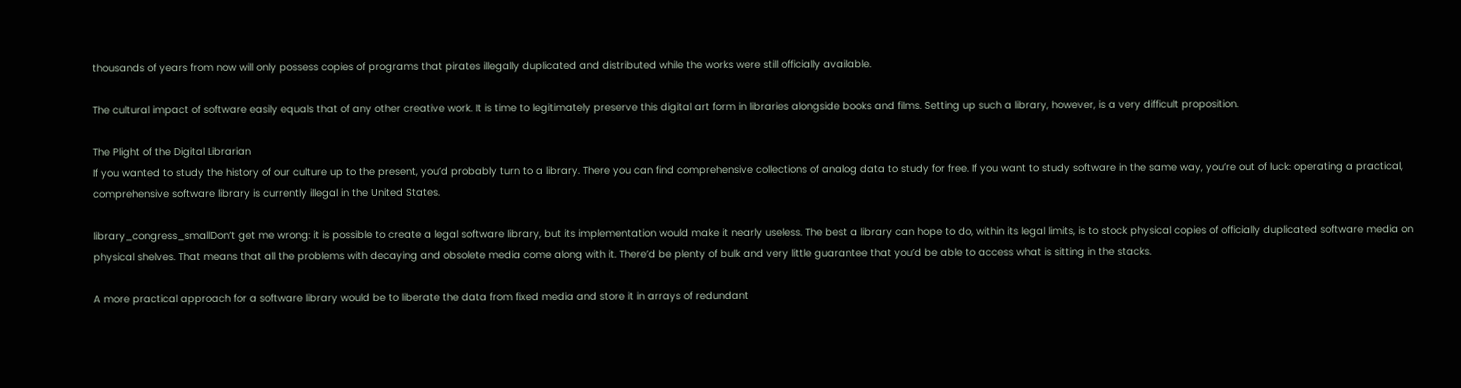thousands of years from now will only possess copies of programs that pirates illegally duplicated and distributed while the works were still officially available.

The cultural impact of software easily equals that of any other creative work. It is time to legitimately preserve this digital art form in libraries alongside books and films. Setting up such a library, however, is a very difficult proposition.

The Plight of the Digital Librarian
If you wanted to study the history of our culture up to the present, you’d probably turn to a library. There you can find comprehensive collections of analog data to study for free. If you want to study software in the same way, you’re out of luck: operating a practical, comprehensive software library is currently illegal in the United States.

library_congress_smallDon’t get me wrong: it is possible to create a legal software library, but its implementation would make it nearly useless. The best a library can hope to do, within its legal limits, is to stock physical copies of officially duplicated software media on physical shelves. That means that all the problems with decaying and obsolete media come along with it. There’d be plenty of bulk and very little guarantee that you’d be able to access what is sitting in the stacks.

A more practical approach for a software library would be to liberate the data from fixed media and store it in arrays of redundant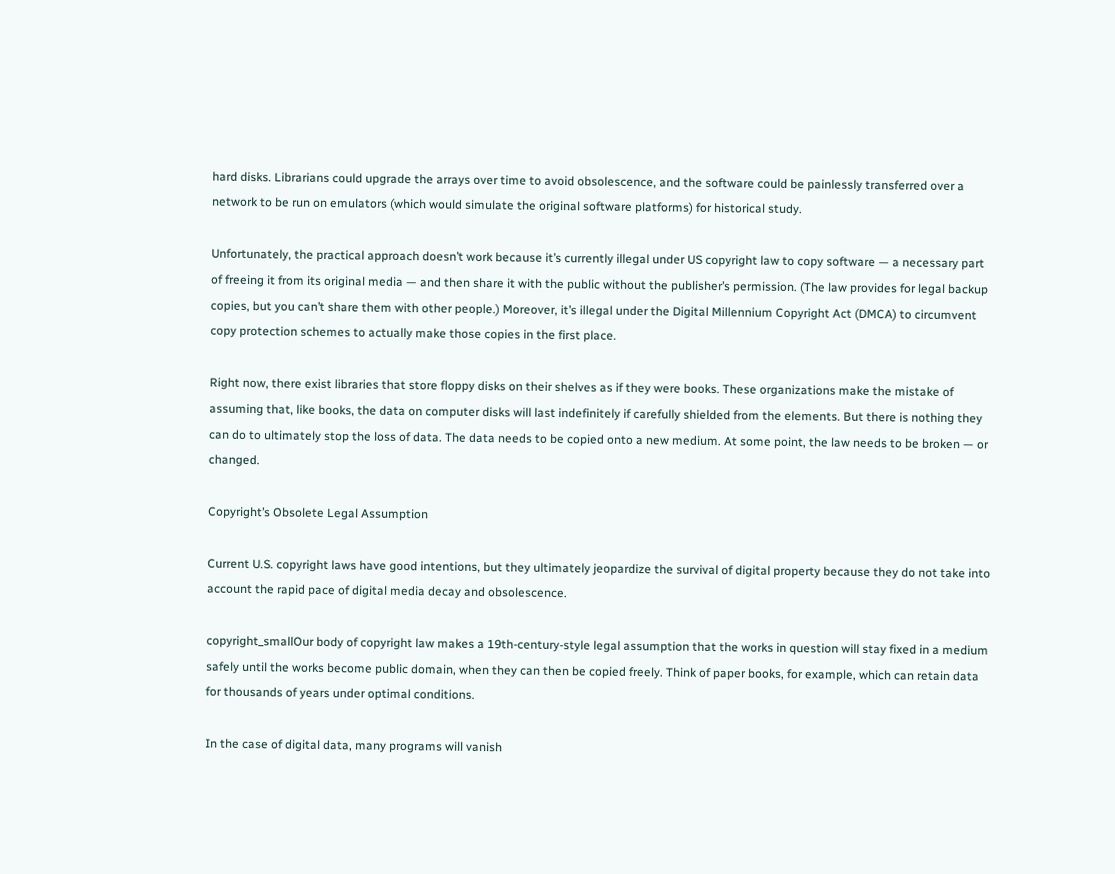hard disks. Librarians could upgrade the arrays over time to avoid obsolescence, and the software could be painlessly transferred over a network to be run on emulators (which would simulate the original software platforms) for historical study.

Unfortunately, the practical approach doesn’t work because it’s currently illegal under US copyright law to copy software — a necessary part of freeing it from its original media — and then share it with the public without the publisher’s permission. (The law provides for legal backup copies, but you can’t share them with other people.) Moreover, it’s illegal under the Digital Millennium Copyright Act (DMCA) to circumvent copy protection schemes to actually make those copies in the first place.

Right now, there exist libraries that store floppy disks on their shelves as if they were books. These organizations make the mistake of assuming that, like books, the data on computer disks will last indefinitely if carefully shielded from the elements. But there is nothing they can do to ultimately stop the loss of data. The data needs to be copied onto a new medium. At some point, the law needs to be broken — or changed.

Copyright’s Obsolete Legal Assumption

Current U.S. copyright laws have good intentions, but they ultimately jeopardize the survival of digital property because they do not take into account the rapid pace of digital media decay and obsolescence.

copyright_smallOur body of copyright law makes a 19th-century-style legal assumption that the works in question will stay fixed in a medium safely until the works become public domain, when they can then be copied freely. Think of paper books, for example, which can retain data for thousands of years under optimal conditions.

In the case of digital data, many programs will vanish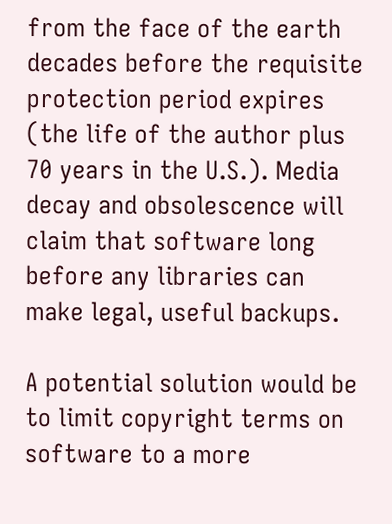from the face of the earth decades before the requisite protection period expires (the life of the author plus 70 years in the U.S.). Media decay and obsolescence will claim that software long before any libraries can make legal, useful backups.

A potential solution would be to limit copyright terms on software to a more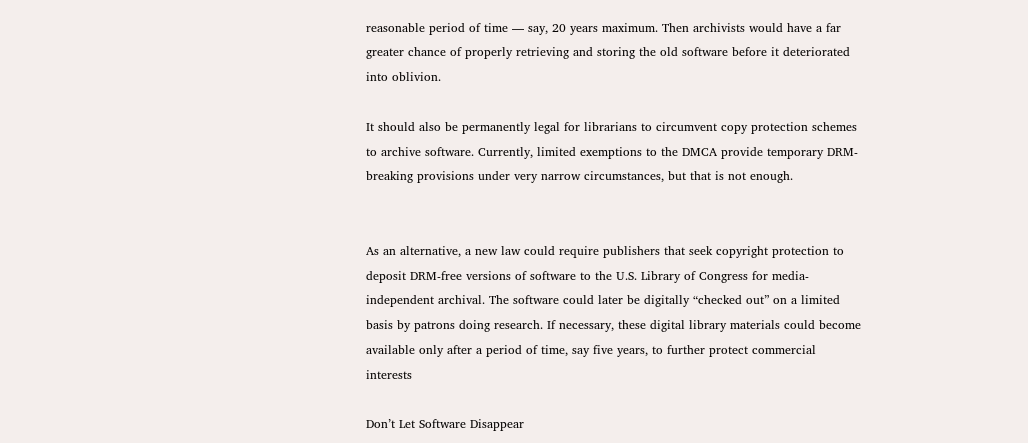reasonable period of time — say, 20 years maximum. Then archivists would have a far greater chance of properly retrieving and storing the old software before it deteriorated into oblivion.

It should also be permanently legal for librarians to circumvent copy protection schemes to archive software. Currently, limited exemptions to the DMCA provide temporary DRM-breaking provisions under very narrow circumstances, but that is not enough.


As an alternative, a new law could require publishers that seek copyright protection to deposit DRM-free versions of software to the U.S. Library of Congress for media-independent archival. The software could later be digitally “checked out” on a limited basis by patrons doing research. If necessary, these digital library materials could become available only after a period of time, say five years, to further protect commercial interests

Don’t Let Software Disappear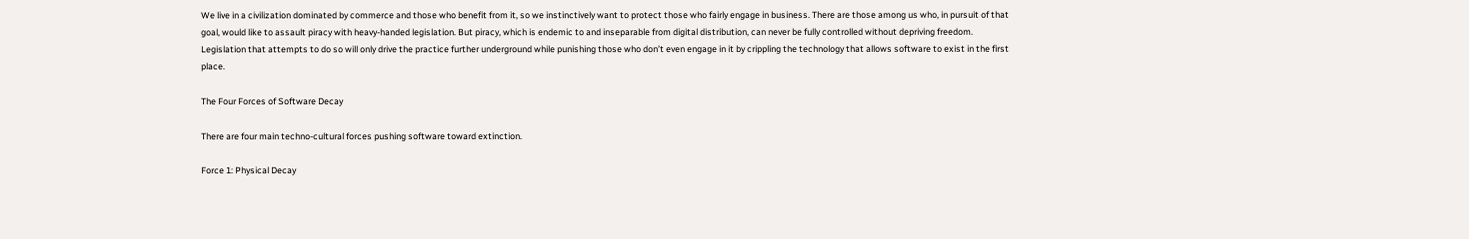We live in a civilization dominated by commerce and those who benefit from it, so we instinctively want to protect those who fairly engage in business. There are those among us who, in pursuit of that goal, would like to assault piracy with heavy-handed legislation. But piracy, which is endemic to and inseparable from digital distribution, can never be fully controlled without depriving freedom. Legislation that attempts to do so will only drive the practice further underground while punishing those who don’t even engage in it by crippling the technology that allows software to exist in the first place.

The Four Forces of Software Decay

There are four main techno-cultural forces pushing software toward extinction.

Force 1: Physical Decay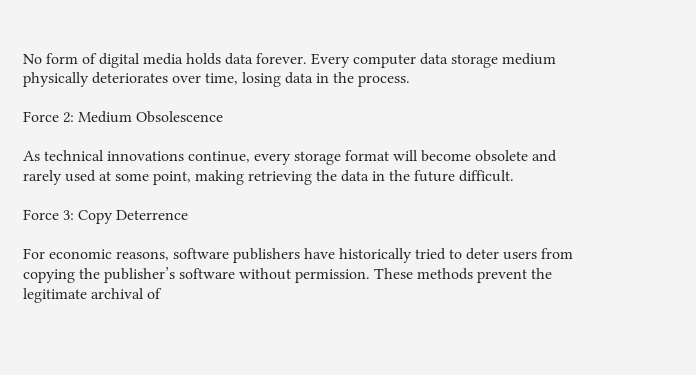No form of digital media holds data forever. Every computer data storage medium physically deteriorates over time, losing data in the process.

Force 2: Medium Obsolescence

As technical innovations continue, every storage format will become obsolete and rarely used at some point, making retrieving the data in the future difficult.

Force 3: Copy Deterrence

For economic reasons, software publishers have historically tried to deter users from copying the publisher’s software without permission. These methods prevent the legitimate archival of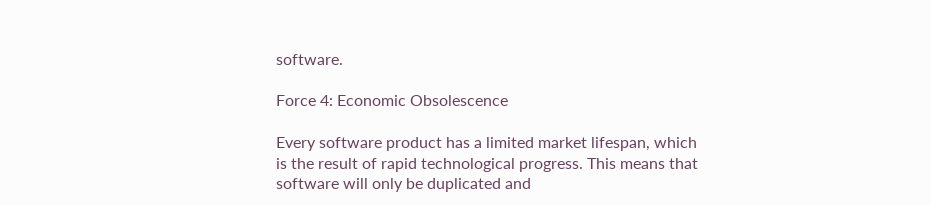software.

Force 4: Economic Obsolescence

Every software product has a limited market lifespan, which is the result of rapid technological progress. This means that software will only be duplicated and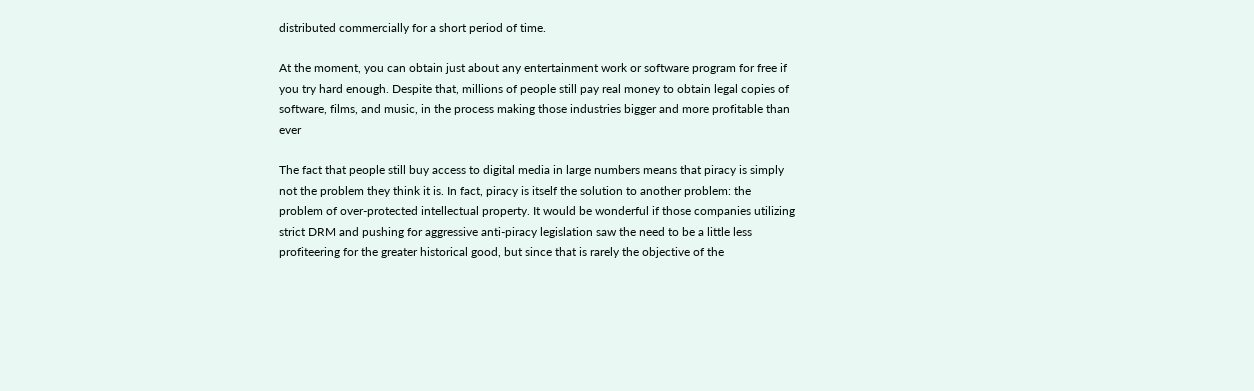distributed commercially for a short period of time.

At the moment, you can obtain just about any entertainment work or software program for free if you try hard enough. Despite that, millions of people still pay real money to obtain legal copies of software, films, and music, in the process making those industries bigger and more profitable than ever

The fact that people still buy access to digital media in large numbers means that piracy is simply not the problem they think it is. In fact, piracy is itself the solution to another problem: the problem of over-protected intellectual property. It would be wonderful if those companies utilizing strict DRM and pushing for aggressive anti-piracy legislation saw the need to be a little less profiteering for the greater historical good, but since that is rarely the objective of the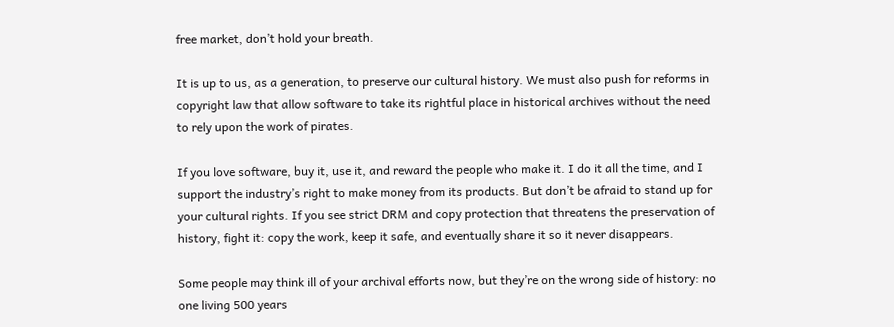free market, don’t hold your breath.

It is up to us, as a generation, to preserve our cultural history. We must also push for reforms in copyright law that allow software to take its rightful place in historical archives without the need to rely upon the work of pirates.

If you love software, buy it, use it, and reward the people who make it. I do it all the time, and I support the industry’s right to make money from its products. But don’t be afraid to stand up for your cultural rights. If you see strict DRM and copy protection that threatens the preservation of history, fight it: copy the work, keep it safe, and eventually share it so it never disappears.

Some people may think ill of your archival efforts now, but they’re on the wrong side of history: no one living 500 years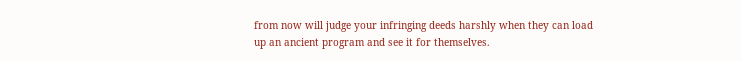from now will judge your infringing deeds harshly when they can load up an ancient program and see it for themselves.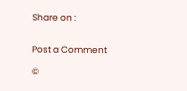Share on :


Post a Comment

©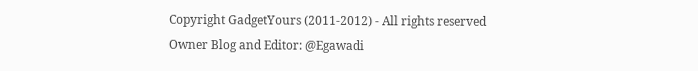Copyright GadgetYours (2011-2012) - All rights reserved
Owner Blog and Editor: @Egawadi